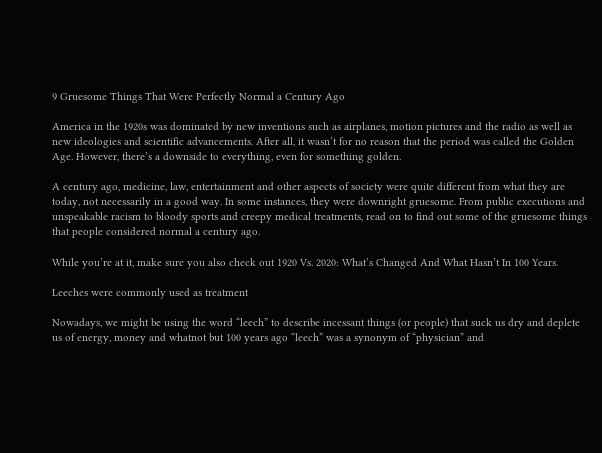9 Gruesome Things That Were Perfectly Normal a Century Ago

America in the 1920s was dominated by new inventions such as airplanes, motion pictures and the radio as well as new ideologies and scientific advancements. After all, it wasn’t for no reason that the period was called the Golden Age. However, there’s a downside to everything, even for something golden.

A century ago, medicine, law, entertainment and other aspects of society were quite different from what they are today, not necessarily in a good way. In some instances, they were downright gruesome. From public executions and unspeakable racism to bloody sports and creepy medical treatments, read on to find out some of the gruesome things that people considered normal a century ago.

While you’re at it, make sure you also check out 1920 Vs. 2020: What’s Changed And What Hasn’t In 100 Years.

Leeches were commonly used as treatment

Nowadays, we might be using the word “leech” to describe incessant things (or people) that suck us dry and deplete us of energy, money and whatnot but 100 years ago “leech” was a synonym of “physician” and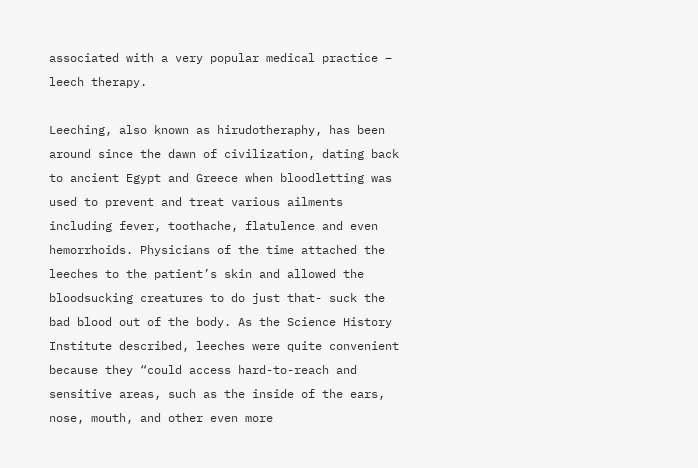associated with a very popular medical practice – leech therapy.

Leeching, also known as hirudotheraphy, has been around since the dawn of civilization, dating back to ancient Egypt and Greece when bloodletting was used to prevent and treat various ailments including fever, toothache, flatulence and even hemorrhoids. Physicians of the time attached the leeches to the patient’s skin and allowed the bloodsucking creatures to do just that- suck the bad blood out of the body. As the Science History Institute described, leeches were quite convenient because they “could access hard-to-reach and sensitive areas, such as the inside of the ears, nose, mouth, and other even more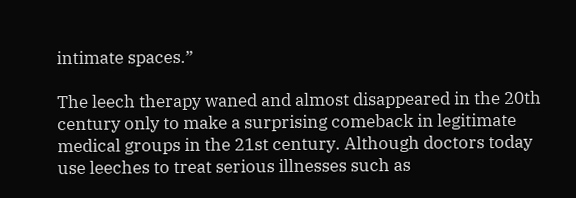intimate spaces.”

The leech therapy waned and almost disappeared in the 20th century only to make a surprising comeback in legitimate medical groups in the 21st century. Although doctors today use leeches to treat serious illnesses such as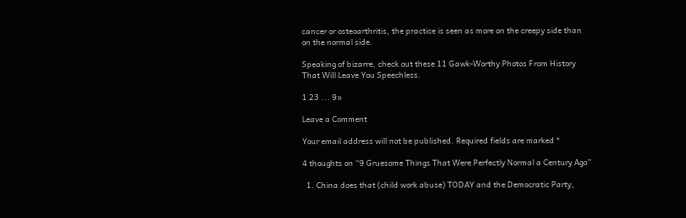cancer or osteoarthritis, the practice is seen as more on the creepy side than on the normal side.

Speaking of bizarre, check out these 11 Gawk-Worthy Photos From History That Will Leave You Speechless.

1 23 ... 9»

Leave a Comment

Your email address will not be published. Required fields are marked *

4 thoughts on “9 Gruesome Things That Were Perfectly Normal a Century Ago”

  1. China does that (child work abuse) TODAY and the Democratic Party,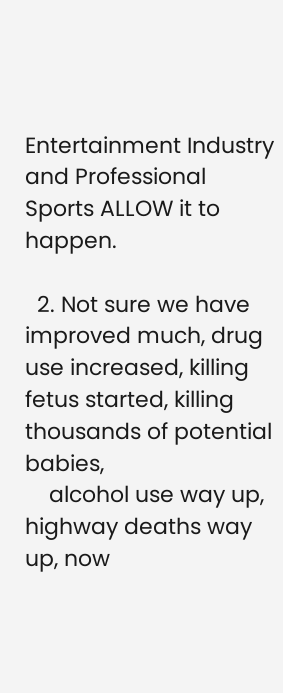Entertainment Industry and Professional Sports ALLOW it to happen.

  2. Not sure we have improved much, drug use increased, killing fetus started, killing thousands of potential babies,
    alcohol use way up, highway deaths way up, now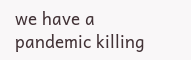we have a pandemic killing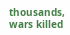thousands, wars killed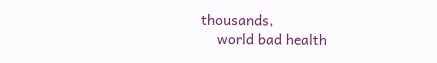thousands,
    world bad health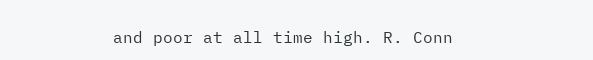and poor at all time high. R. Conn